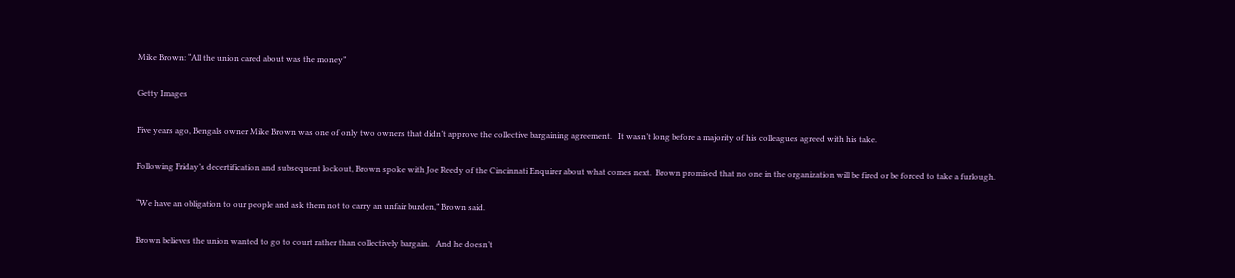Mike Brown: “All the union cared about was the money”

Getty Images

Five years ago, Bengals owner Mike Brown was one of only two owners that didn’t approve the collective bargaining agreement.   It wasn’t long before a majority of his colleagues agreed with his take.

Following Friday’s decertification and subsequent lockout, Brown spoke with Joe Reedy of the Cincinnati Enquirer about what comes next.  Brown promised that no one in the organization will be fired or be forced to take a furlough.

“We have an obligation to our people and ask them not to carry an unfair burden,” Brown said.

Brown believes the union wanted to go to court rather than collectively bargain.   And he doesn’t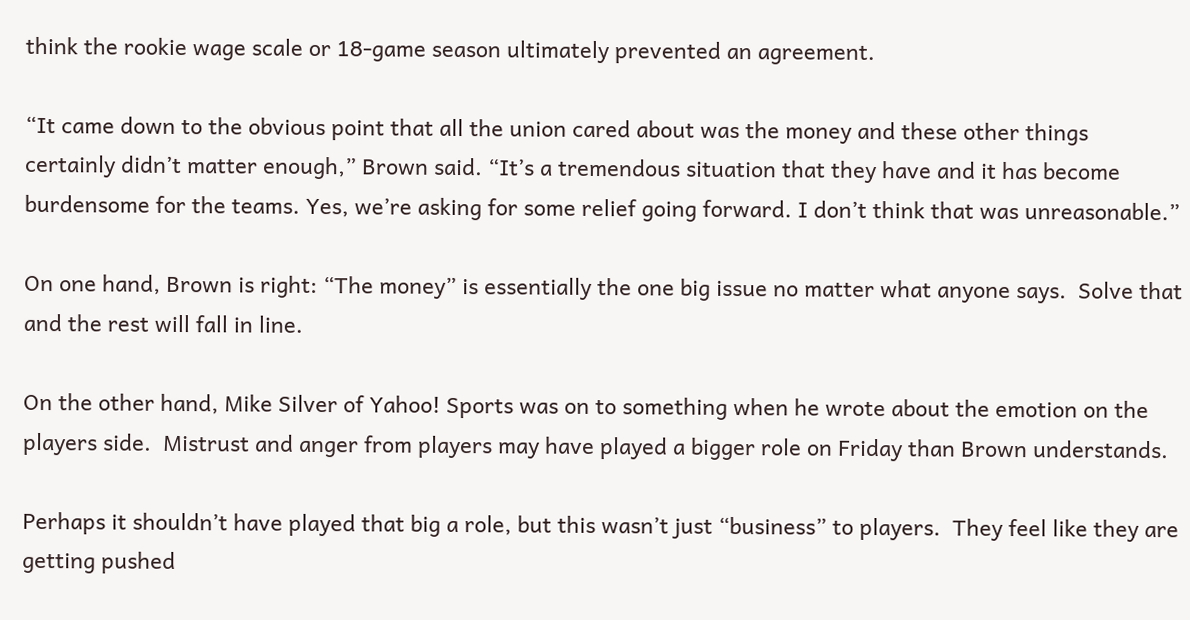think the rookie wage scale or 18-game season ultimately prevented an agreement.

“It came down to the obvious point that all the union cared about was the money and these other things certainly didn’t matter enough,” Brown said. “It’s a tremendous situation that they have and it has become burdensome for the teams. Yes, we’re asking for some relief going forward. I don’t think that was unreasonable.”

On one hand, Brown is right: “The money” is essentially the one big issue no matter what anyone says.  Solve that and the rest will fall in line.

On the other hand, Mike Silver of Yahoo! Sports was on to something when he wrote about the emotion on the players side.  Mistrust and anger from players may have played a bigger role on Friday than Brown understands.

Perhaps it shouldn’t have played that big a role, but this wasn’t just “business” to players.  They feel like they are getting pushed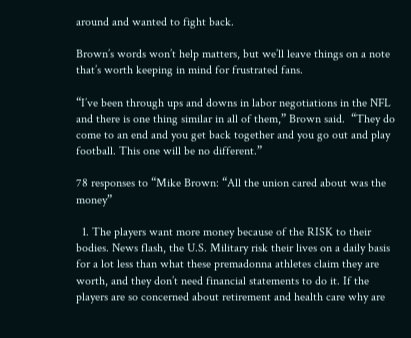around and wanted to fight back.

Brown’s words won’t help matters, but we’ll leave things on a note that’s worth keeping in mind for frustrated fans.

“I’ve been through ups and downs in labor negotiations in the NFL and there is one thing similar in all of them,” Brown said.  “They do come to an end and you get back together and you go out and play football. This one will be no different.”

78 responses to “Mike Brown: “All the union cared about was the money”

  1. The players want more money because of the RISK to their bodies. News flash, the U.S. Military risk their lives on a daily basis for a lot less than what these premadonna athletes claim they are worth, and they don’t need financial statements to do it. If the players are so concerned about retirement and health care why are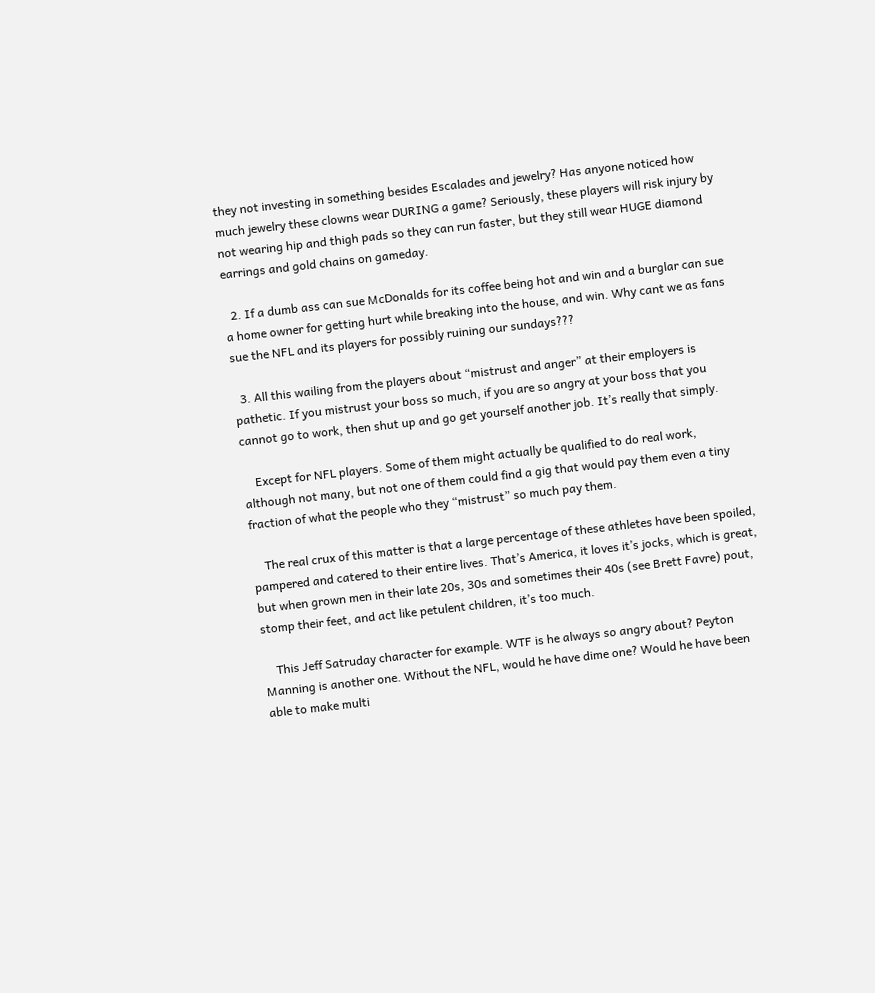they not investing in something besides Escalades and jewelry? Has anyone noticed how much jewelry these clowns wear DURING a game? Seriously, these players will risk injury by not wearing hip and thigh pads so they can run faster, but they still wear HUGE diamond earrings and gold chains on gameday.

  2. If a dumb ass can sue McDonalds for its coffee being hot and win and a burglar can sue a home owner for getting hurt while breaking into the house, and win. Why cant we as fans sue the NFL and its players for possibly ruining our sundays???

  3. All this wailing from the players about “mistrust and anger” at their employers is pathetic. If you mistrust your boss so much, if you are so angry at your boss that you cannot go to work, then shut up and go get yourself another job. It’s really that simply.

    Except for NFL players. Some of them might actually be qualified to do real work, although not many, but not one of them could find a gig that would pay them even a tiny fraction of what the people who they “mistrust” so much pay them.

    The real crux of this matter is that a large percentage of these athletes have been spoiled, pampered and catered to their entire lives. That’s America, it loves it’s jocks, which is great, but when grown men in their late 20s, 30s and sometimes their 40s (see Brett Favre) pout, stomp their feet, and act like petulent children, it’s too much.

    This Jeff Satruday character for example. WTF is he always so angry about? Peyton Manning is another one. Without the NFL, would he have dime one? Would he have been able to make multi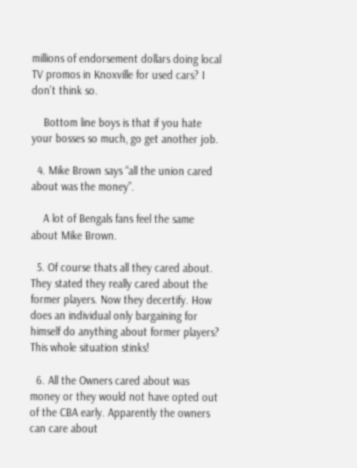millions of endorsement dollars doing local TV promos in Knoxville for used cars? I don’t think so.

    Bottom line boys is that if you hate your bosses so much, go get another job.

  4. Mike Brown says “all the union cared about was the money”.

    A lot of Bengals fans feel the same about Mike Brown.

  5. Of course thats all they cared about. They stated they really cared about the former players. Now they decertify. How does an individual only bargaining for himself do anything about former players? This whole situation stinks!

  6. All the Owners cared about was money or they would not have opted out of the CBA early. Apparently the owners can care about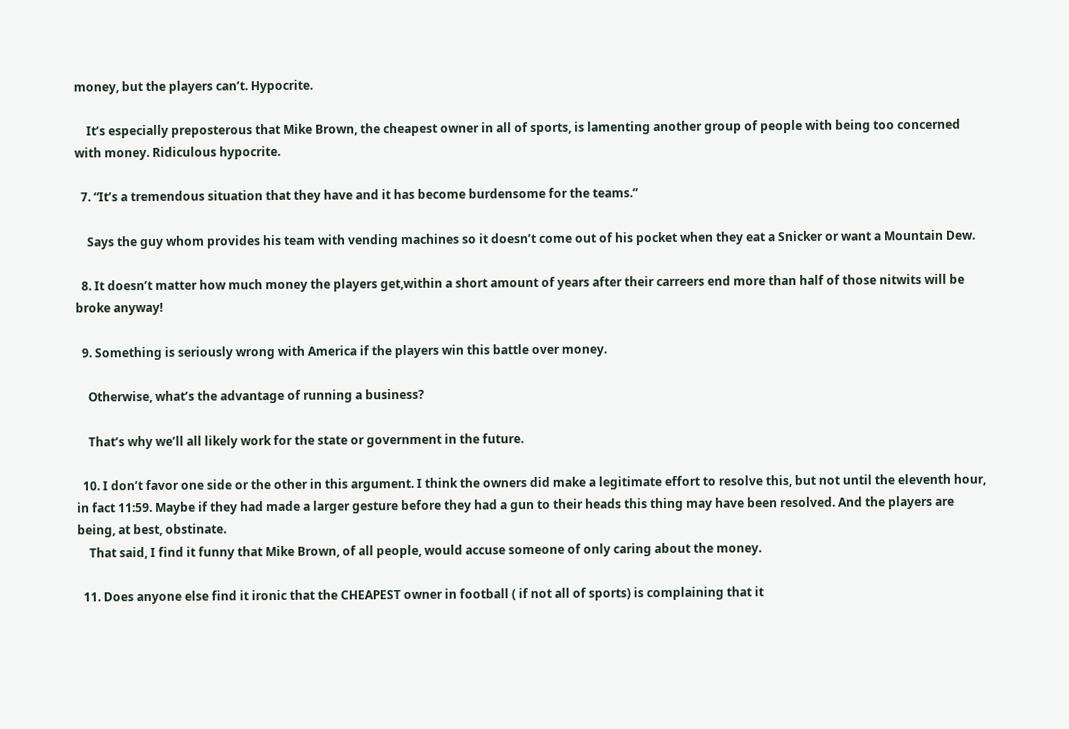money, but the players can’t. Hypocrite.

    It’s especially preposterous that Mike Brown, the cheapest owner in all of sports, is lamenting another group of people with being too concerned with money. Ridiculous hypocrite.

  7. “It’s a tremendous situation that they have and it has become burdensome for the teams.”

    Says the guy whom provides his team with vending machines so it doesn’t come out of his pocket when they eat a Snicker or want a Mountain Dew.

  8. It doesn’t matter how much money the players get,within a short amount of years after their carreers end more than half of those nitwits will be broke anyway!

  9. Something is seriously wrong with America if the players win this battle over money.

    Otherwise, what’s the advantage of running a business?

    That’s why we’ll all likely work for the state or government in the future.

  10. I don’t favor one side or the other in this argument. I think the owners did make a legitimate effort to resolve this, but not until the eleventh hour, in fact 11:59. Maybe if they had made a larger gesture before they had a gun to their heads this thing may have been resolved. And the players are being, at best, obstinate.
    That said, I find it funny that Mike Brown, of all people, would accuse someone of only caring about the money.

  11. Does anyone else find it ironic that the CHEAPEST owner in football ( if not all of sports) is complaining that it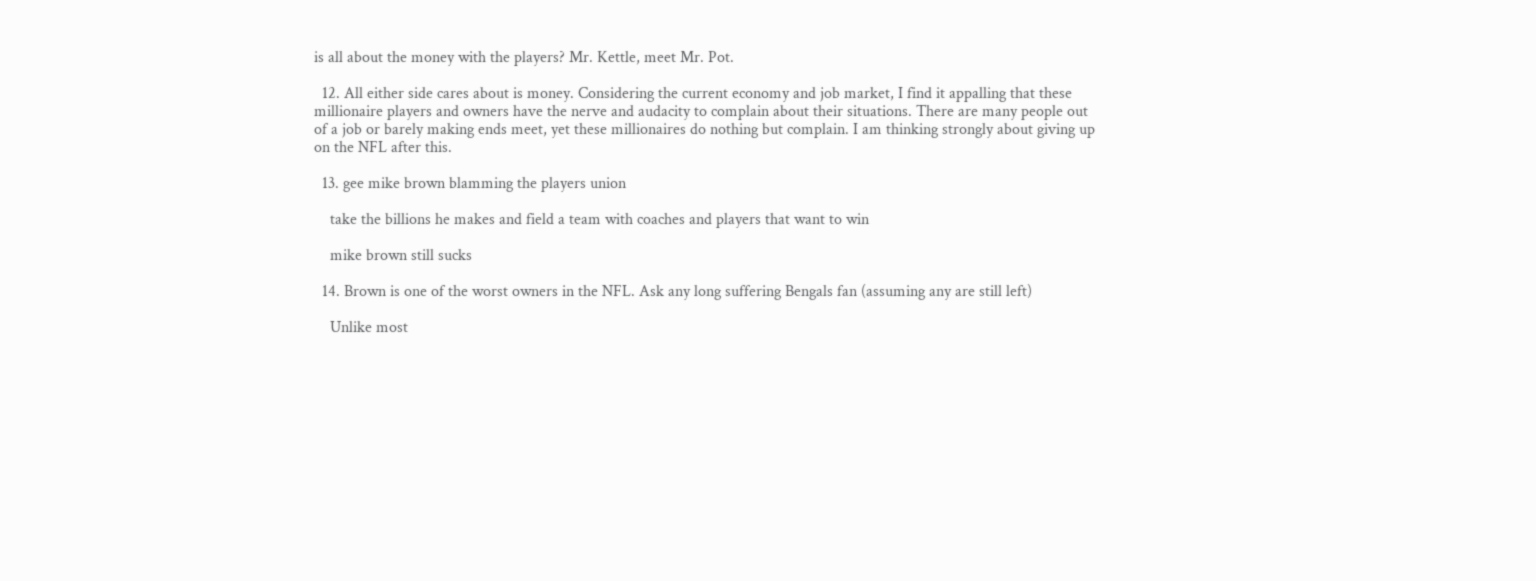is all about the money with the players? Mr. Kettle, meet Mr. Pot.

  12. All either side cares about is money. Considering the current economy and job market, I find it appalling that these millionaire players and owners have the nerve and audacity to complain about their situations. There are many people out of a job or barely making ends meet, yet these millionaires do nothing but complain. I am thinking strongly about giving up on the NFL after this.

  13. gee mike brown blamming the players union

    take the billions he makes and field a team with coaches and players that want to win

    mike brown still sucks

  14. Brown is one of the worst owners in the NFL. Ask any long suffering Bengals fan (assuming any are still left)

    Unlike most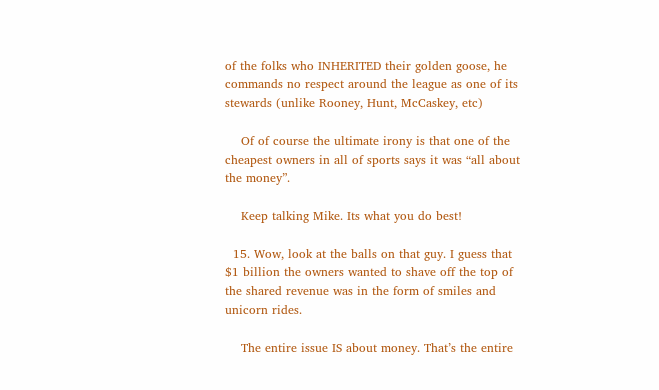of the folks who INHERITED their golden goose, he commands no respect around the league as one of its stewards (unlike Rooney, Hunt, McCaskey, etc)

    Of of course the ultimate irony is that one of the cheapest owners in all of sports says it was “all about the money”.

    Keep talking Mike. Its what you do best!

  15. Wow, look at the balls on that guy. I guess that $1 billion the owners wanted to shave off the top of the shared revenue was in the form of smiles and unicorn rides.

    The entire issue IS about money. That’s the entire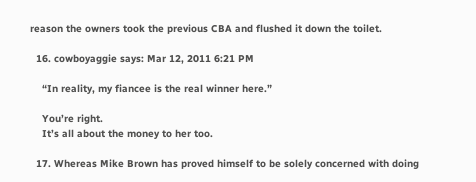reason the owners took the previous CBA and flushed it down the toilet.

  16. cowboyaggie says: Mar 12, 2011 6:21 PM

    “In reality, my fiancee is the real winner here.”

    You’re right.
    It’s all about the money to her too.

  17. Whereas Mike Brown has proved himself to be solely concerned with doing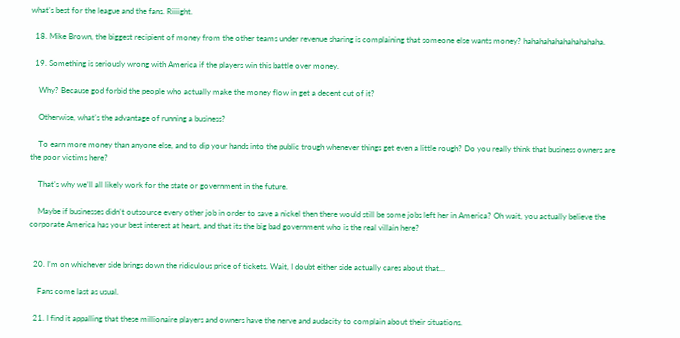what’s best for the league and the fans. Riiiight.

  18. Mike Brown, the biggest recipient of money from the other teams under revenue sharing is complaining that someone else wants money? hahahahahahahahahaha.

  19. Something is seriously wrong with America if the players win this battle over money.

    Why? Because god forbid the people who actually make the money flow in get a decent cut of it?

    Otherwise, what’s the advantage of running a business?

    To earn more money than anyone else, and to dip your hands into the public trough whenever things get even a little rough? Do you really think that business owners are the poor victims here?

    That’s why we’ll all likely work for the state or government in the future.

    Maybe if businesses didn’t outsource every other job in order to save a nickel then there would still be some jobs left her in America? Oh wait, you actually believe the corporate America has your best interest at heart, and that its the big bad government who is the real villain here?


  20. I’m on whichever side brings down the ridiculous price of tickets. Wait, I doubt either side actually cares about that…

    Fans come last as usual.

  21. I find it appalling that these millionaire players and owners have the nerve and audacity to complain about their situations.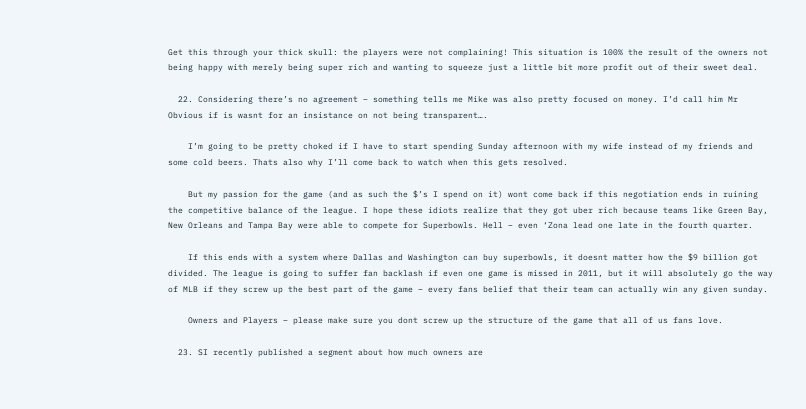Get this through your thick skull: the players were not complaining! This situation is 100% the result of the owners not being happy with merely being super rich and wanting to squeeze just a little bit more profit out of their sweet deal.

  22. Considering there’s no agreement – something tells me Mike was also pretty focused on money. I’d call him Mr Obvious if is wasnt for an insistance on not being transparent….

    I’m going to be pretty choked if I have to start spending Sunday afternoon with my wife instead of my friends and some cold beers. Thats also why I’ll come back to watch when this gets resolved.

    But my passion for the game (and as such the $’s I spend on it) wont come back if this negotiation ends in ruining the competitive balance of the league. I hope these idiots realize that they got uber rich because teams like Green Bay, New Orleans and Tampa Bay were able to compete for Superbowls. Hell – even ‘Zona lead one late in the fourth quarter.

    If this ends with a system where Dallas and Washington can buy superbowls, it doesnt matter how the $9 billion got divided. The league is going to suffer fan backlash if even one game is missed in 2011, but it will absolutely go the way of MLB if they screw up the best part of the game – every fans belief that their team can actually win any given sunday.

    Owners and Players – please make sure you dont screw up the structure of the game that all of us fans love.

  23. SI recently published a segment about how much owners are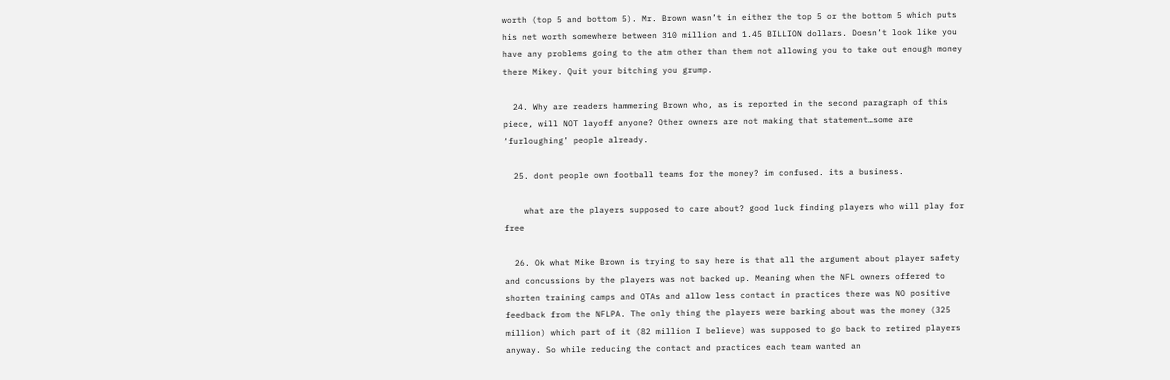worth (top 5 and bottom 5). Mr. Brown wasn’t in either the top 5 or the bottom 5 which puts his net worth somewhere between 310 million and 1.45 BILLION dollars. Doesn’t look like you have any problems going to the atm other than them not allowing you to take out enough money there Mikey. Quit your bitching you grump.

  24. Why are readers hammering Brown who, as is reported in the second paragraph of this piece, will NOT layoff anyone? Other owners are not making that statement…some are ‘furloughing’ people already.

  25. dont people own football teams for the money? im confused. its a business.

    what are the players supposed to care about? good luck finding players who will play for free

  26. Ok what Mike Brown is trying to say here is that all the argument about player safety and concussions by the players was not backed up. Meaning when the NFL owners offered to shorten training camps and OTAs and allow less contact in practices there was NO positive feedback from the NFLPA. The only thing the players were barking about was the money (325 million) which part of it (82 million I believe) was supposed to go back to retired players anyway. So while reducing the contact and practices each team wanted an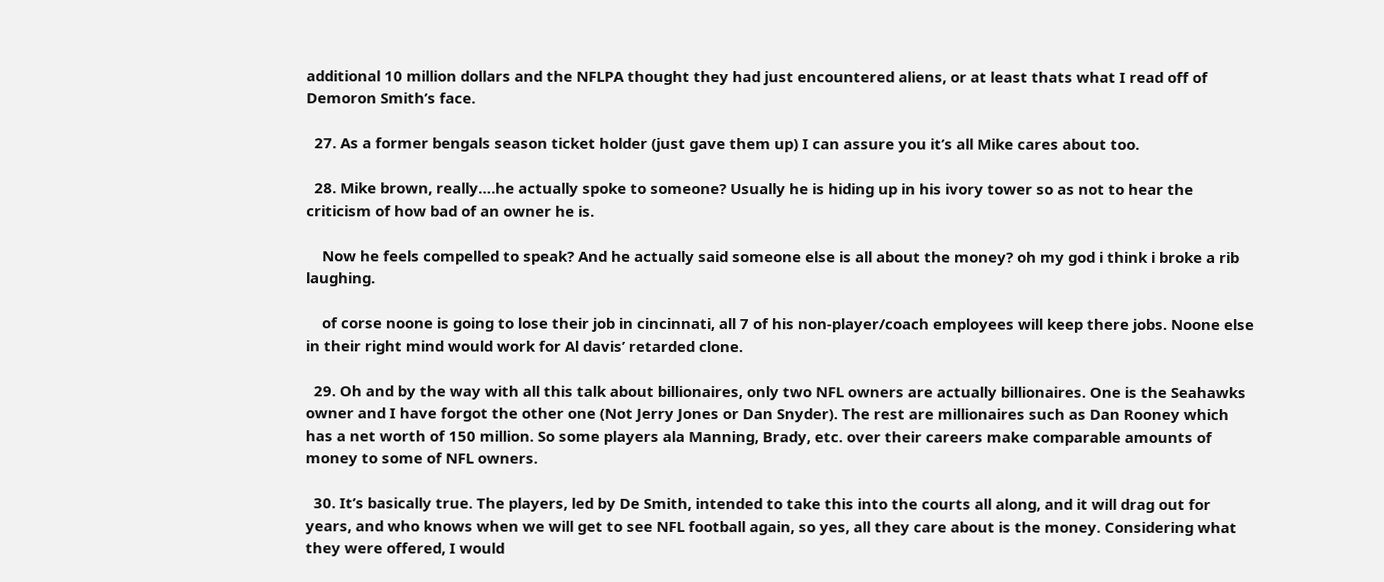additional 10 million dollars and the NFLPA thought they had just encountered aliens, or at least thats what I read off of Demoron Smith’s face.

  27. As a former bengals season ticket holder (just gave them up) I can assure you it’s all Mike cares about too.

  28. Mike brown, really….he actually spoke to someone? Usually he is hiding up in his ivory tower so as not to hear the criticism of how bad of an owner he is.

    Now he feels compelled to speak? And he actually said someone else is all about the money? oh my god i think i broke a rib laughing.

    of corse noone is going to lose their job in cincinnati, all 7 of his non-player/coach employees will keep there jobs. Noone else in their right mind would work for Al davis’ retarded clone.

  29. Oh and by the way with all this talk about billionaires, only two NFL owners are actually billionaires. One is the Seahawks owner and I have forgot the other one (Not Jerry Jones or Dan Snyder). The rest are millionaires such as Dan Rooney which has a net worth of 150 million. So some players ala Manning, Brady, etc. over their careers make comparable amounts of money to some of NFL owners.

  30. It’s basically true. The players, led by De Smith, intended to take this into the courts all along, and it will drag out for years, and who knows when we will get to see NFL football again, so yes, all they care about is the money. Considering what they were offered, I would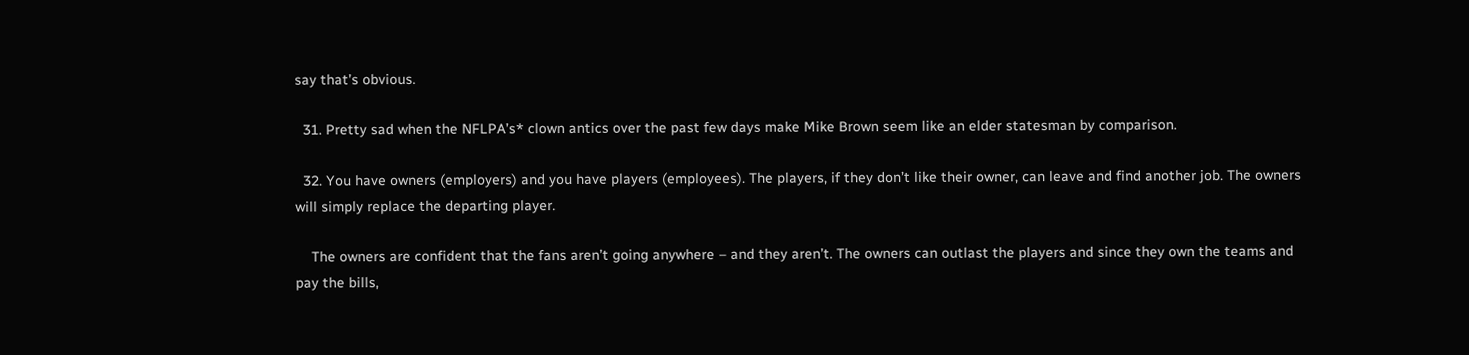say that’s obvious.

  31. Pretty sad when the NFLPA’s* clown antics over the past few days make Mike Brown seem like an elder statesman by comparison.

  32. You have owners (employers) and you have players (employees). The players, if they don’t like their owner, can leave and find another job. The owners will simply replace the departing player.

    The owners are confident that the fans aren’t going anywhere – and they aren’t. The owners can outlast the players and since they own the teams and pay the bills,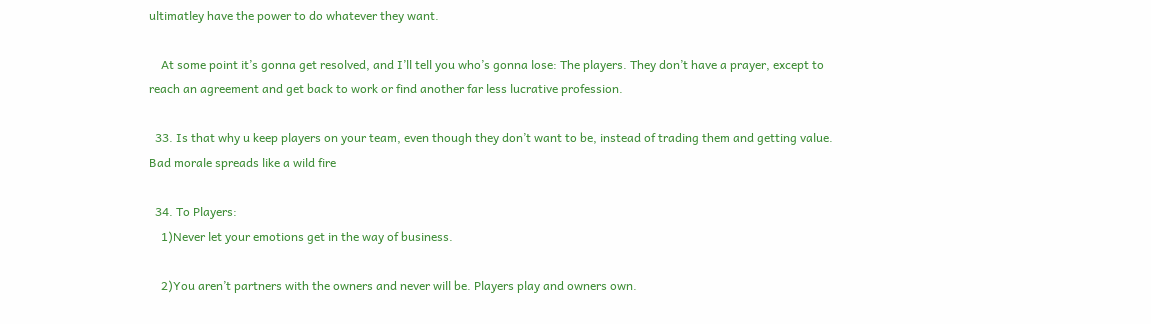ultimatley have the power to do whatever they want.

    At some point it’s gonna get resolved, and I’ll tell you who’s gonna lose: The players. They don’t have a prayer, except to reach an agreement and get back to work or find another far less lucrative profession.

  33. Is that why u keep players on your team, even though they don’t want to be, instead of trading them and getting value. Bad morale spreads like a wild fire

  34. To Players:
    1)Never let your emotions get in the way of business.

    2)You aren’t partners with the owners and never will be. Players play and owners own.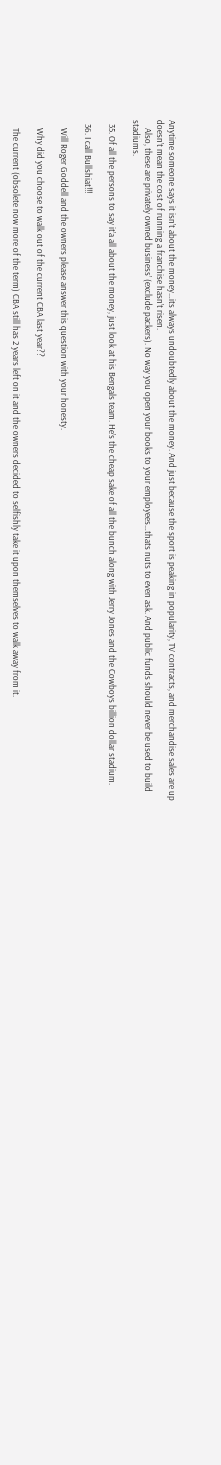Anytime someone says it isn’t about the money…its always undoubtedly about the money. And just because the sport is peaking in popularity, TV contracts, and merchandise sales are up doesn’t mean the cost of running a franchise hasn’t risen.
    Also, these are privately owned business’ (exclude packers). No way you open your books to your employees…thats nuts to even ask. And public funds should never be used to build stadiums.

  35. Of all the persons to say it’a all about the money, just look at his Bengals team. He’s the cheap sake of all the bunch along with Jerry Jones and the Cowboys billion dollar stadium.

  36. I call Bullshiat!!!

    Will Roger Goddell and the owners please answer this question with your honesty.

    Why did you choose to walk out of the current CBA last year??

    The current (obsolete now more of the term) CBA still has 2 years left on it and the owners decided to selfishly take it upon themselves to walk away from it.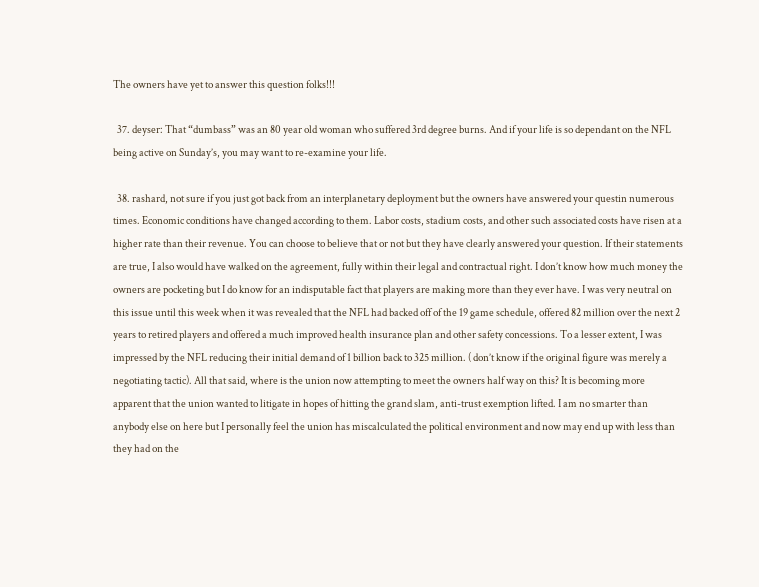The owners have yet to answer this question folks!!!

  37. deyser: That “dumbass” was an 80 year old woman who suffered 3rd degree burns. And if your life is so dependant on the NFL being active on Sunday’s, you may want to re-examine your life.

  38. rashard, not sure if you just got back from an interplanetary deployment but the owners have answered your questin numerous times. Economic conditions have changed according to them. Labor costs, stadium costs, and other such associated costs have risen at a higher rate than their revenue. You can choose to believe that or not but they have clearly answered your question. If their statements are true, I also would have walked on the agreement, fully within their legal and contractual right. I don’t know how much money the owners are pocketing but I do know for an indisputable fact that players are making more than they ever have. I was very neutral on this issue until this week when it was revealed that the NFL had backed off of the 19 game schedule, offered 82 million over the next 2 years to retired players and offered a much improved health insurance plan and other safety concessions. To a lesser extent, I was impressed by the NFL reducing their initial demand of 1 billion back to 325 million. ( don’t know if the original figure was merely a negotiating tactic). All that said, where is the union now attempting to meet the owners half way on this? It is becoming more apparent that the union wanted to litigate in hopes of hitting the grand slam, anti-trust exemption lifted. I am no smarter than anybody else on here but I personally feel the union has miscalculated the political environment and now may end up with less than they had on the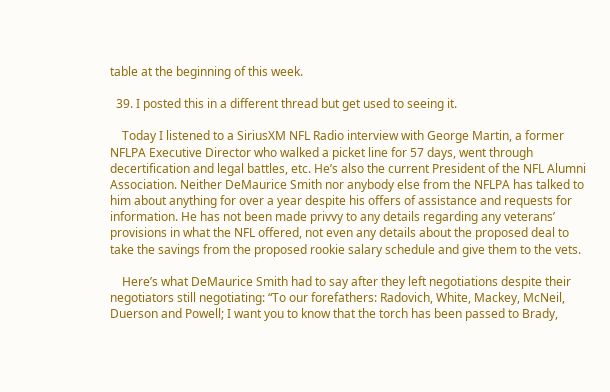table at the beginning of this week.

  39. I posted this in a different thread but get used to seeing it.

    Today I listened to a SiriusXM NFL Radio interview with George Martin, a former NFLPA Executive Director who walked a picket line for 57 days, went through decertification and legal battles, etc. He’s also the current President of the NFL Alumni Association. Neither DeMaurice Smith nor anybody else from the NFLPA has talked to him about anything for over a year despite his offers of assistance and requests for information. He has not been made privvy to any details regarding any veterans’ provisions in what the NFL offered, not even any details about the proposed deal to take the savings from the proposed rookie salary schedule and give them to the vets.

    Here’s what DeMaurice Smith had to say after they left negotiations despite their negotiators still negotiating: “To our forefathers: Radovich, White, Mackey, McNeil, Duerson and Powell; I want you to know that the torch has been passed to Brady,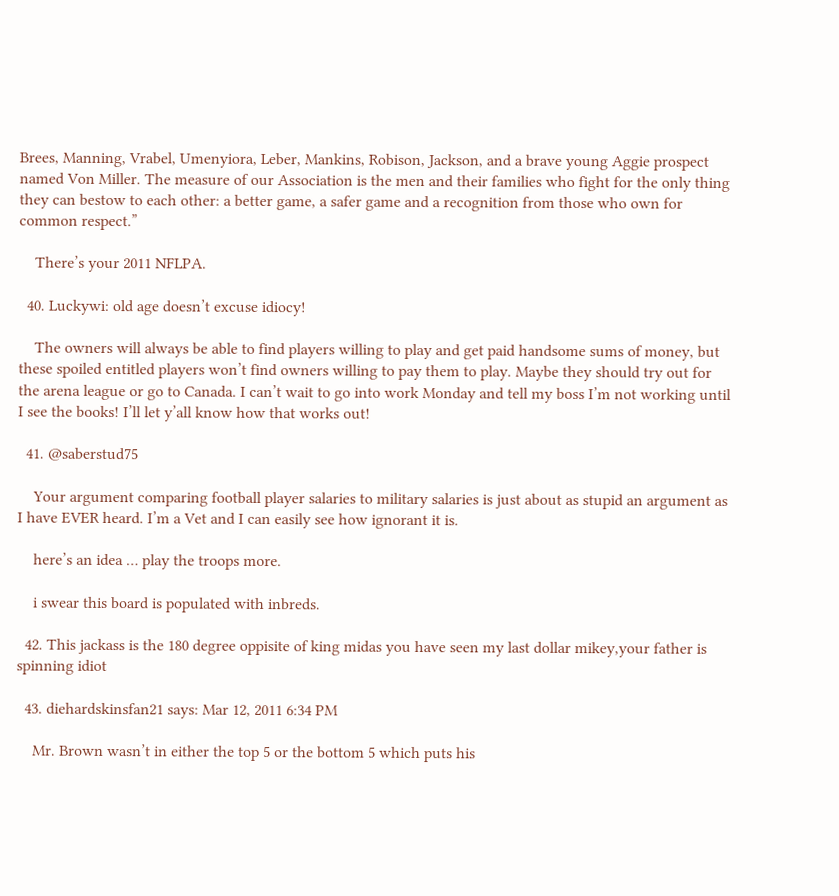Brees, Manning, Vrabel, Umenyiora, Leber, Mankins, Robison, Jackson, and a brave young Aggie prospect named Von Miller. The measure of our Association is the men and their families who fight for the only thing they can bestow to each other: a better game, a safer game and a recognition from those who own for common respect.”

    There’s your 2011 NFLPA.

  40. Luckywi: old age doesn’t excuse idiocy!

    The owners will always be able to find players willing to play and get paid handsome sums of money, but these spoiled entitled players won’t find owners willing to pay them to play. Maybe they should try out for the arena league or go to Canada. I can’t wait to go into work Monday and tell my boss I’m not working until I see the books! I’ll let y’all know how that works out!

  41. @saberstud75

    Your argument comparing football player salaries to military salaries is just about as stupid an argument as I have EVER heard. I’m a Vet and I can easily see how ignorant it is.

    here’s an idea … play the troops more.

    i swear this board is populated with inbreds.

  42. This jackass is the 180 degree oppisite of king midas you have seen my last dollar mikey,your father is spinning idiot

  43. diehardskinsfan21 says: Mar 12, 2011 6:34 PM

    Mr. Brown wasn’t in either the top 5 or the bottom 5 which puts his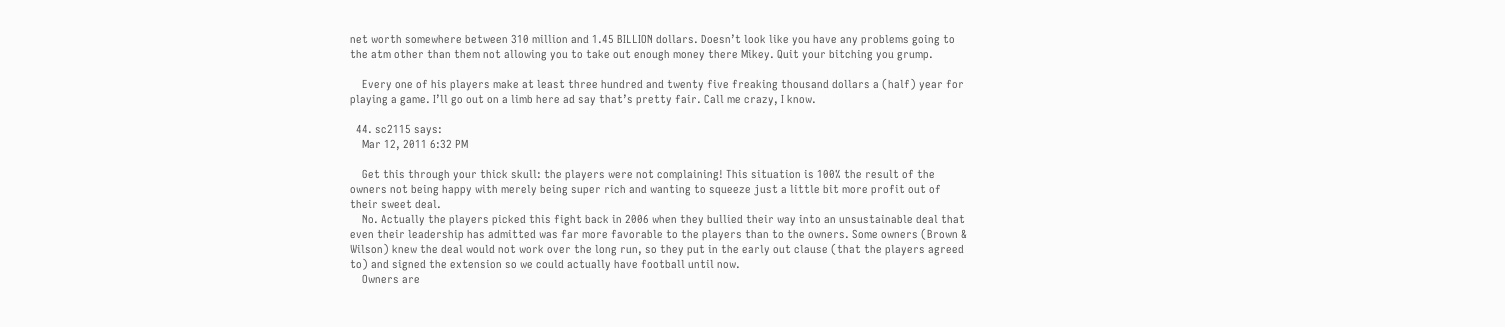net worth somewhere between 310 million and 1.45 BILLION dollars. Doesn’t look like you have any problems going to the atm other than them not allowing you to take out enough money there Mikey. Quit your bitching you grump.

    Every one of his players make at least three hundred and twenty five freaking thousand dollars a (half) year for playing a game. I’ll go out on a limb here ad say that’s pretty fair. Call me crazy, I know.

  44. sc2115 says:
    Mar 12, 2011 6:32 PM

    Get this through your thick skull: the players were not complaining! This situation is 100% the result of the owners not being happy with merely being super rich and wanting to squeeze just a little bit more profit out of their sweet deal.
    No. Actually the players picked this fight back in 2006 when they bullied their way into an unsustainable deal that even their leadership has admitted was far more favorable to the players than to the owners. Some owners (Brown & Wilson) knew the deal would not work over the long run, so they put in the early out clause (that the players agreed to) and signed the extension so we could actually have football until now.
    Owners are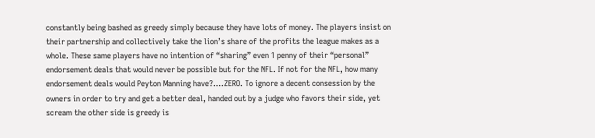constantly being bashed as greedy simply because they have lots of money. The players insist on their partnership and collectively take the lion’s share of the profits the league makes as a whole. These same players have no intention of “sharing” even 1 penny of their “personal” endorsement deals that would never be possible but for the NFL. If not for the NFL, how many endorsement deals would Peyton Manning have?….ZERO. To ignore a decent consession by the owners in order to try and get a better deal, handed out by a judge who favors their side, yet scream the other side is greedy is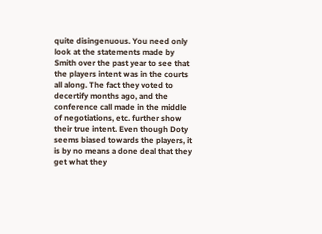quite disingenuous. You need only look at the statements made by Smith over the past year to see that the players intent was in the courts all along. The fact they voted to decertify months ago, and the conference call made in the middle of negotiations, etc. further show their true intent. Even though Doty seems biased towards the players, it is by no means a done deal that they get what they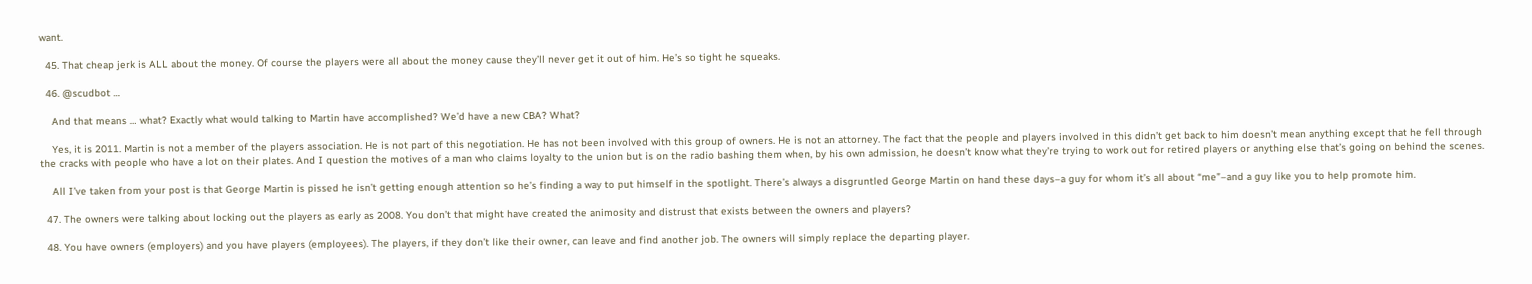want.

  45. That cheap jerk is ALL about the money. Of course the players were all about the money cause they’ll never get it out of him. He’s so tight he squeaks.

  46. @scudbot …

    And that means … what? Exactly what would talking to Martin have accomplished? We’d have a new CBA? What?

    Yes, it is 2011. Martin is not a member of the players association. He is not part of this negotiation. He has not been involved with this group of owners. He is not an attorney. The fact that the people and players involved in this didn’t get back to him doesn’t mean anything except that he fell through the cracks with people who have a lot on their plates. And I question the motives of a man who claims loyalty to the union but is on the radio bashing them when, by his own admission, he doesn’t know what they’re trying to work out for retired players or anything else that’s going on behind the scenes.

    All I’ve taken from your post is that George Martin is pissed he isn’t getting enough attention so he’s finding a way to put himself in the spotlight. There’s always a disgruntled George Martin on hand these days–a guy for whom it’s all about “me”–and a guy like you to help promote him.

  47. The owners were talking about locking out the players as early as 2008. You don’t that might have created the animosity and distrust that exists between the owners and players?

  48. You have owners (employers) and you have players (employees). The players, if they don’t like their owner, can leave and find another job. The owners will simply replace the departing player.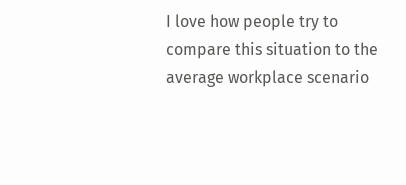I love how people try to compare this situation to the average workplace scenario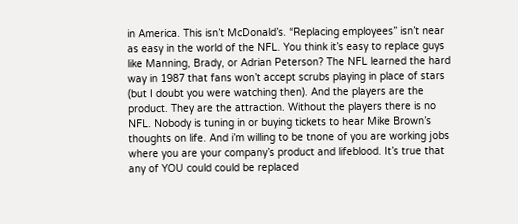in America. This isn’t McDonald’s. “Replacing employees” isn’t near as easy in the world of the NFL. You think it’s easy to replace guys like Manning, Brady, or Adrian Peterson? The NFL learned the hard way in 1987 that fans won’t accept scrubs playing in place of stars (but I doubt you were watching then). And the players are the product. They are the attraction. Without the players there is no NFL. Nobody is tuning in or buying tickets to hear Mike Brown’s thoughts on life. And i’m willing to be tnone of you are working jobs where you are your company’s product and lifeblood. It’s true that any of YOU could could be replaced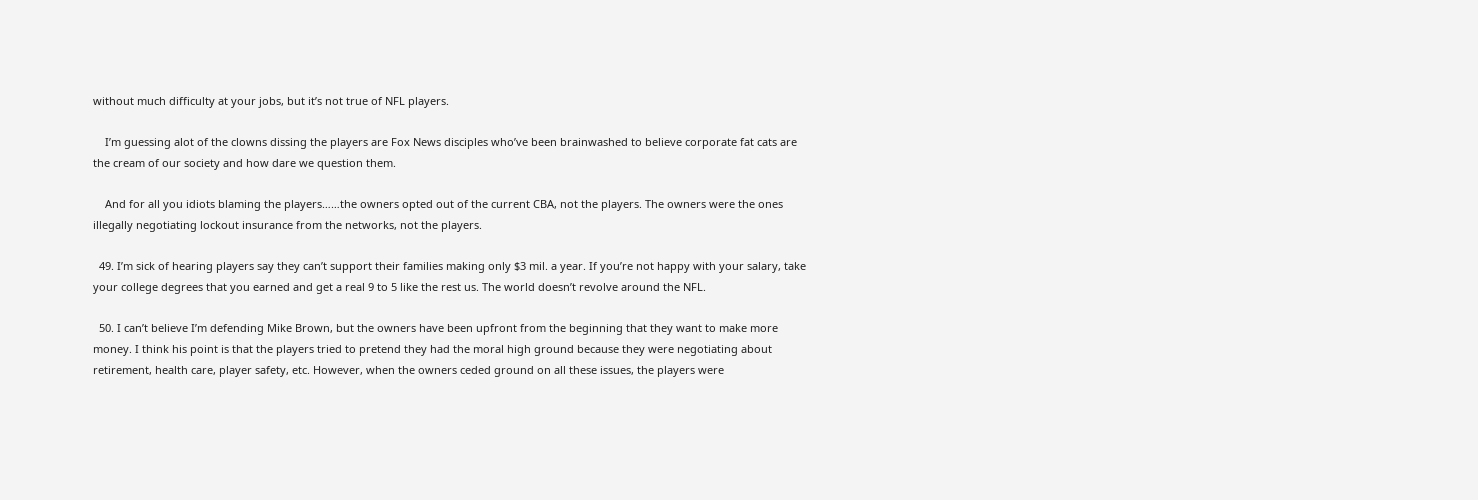without much difficulty at your jobs, but it’s not true of NFL players.

    I’m guessing alot of the clowns dissing the players are Fox News disciples who’ve been brainwashed to believe corporate fat cats are the cream of our society and how dare we question them.

    And for all you idiots blaming the players……the owners opted out of the current CBA, not the players. The owners were the ones illegally negotiating lockout insurance from the networks, not the players.

  49. I’m sick of hearing players say they can’t support their families making only $3 mil. a year. If you’re not happy with your salary, take your college degrees that you earned and get a real 9 to 5 like the rest us. The world doesn’t revolve around the NFL.

  50. I can’t believe I’m defending Mike Brown, but the owners have been upfront from the beginning that they want to make more money. I think his point is that the players tried to pretend they had the moral high ground because they were negotiating about retirement, health care, player safety, etc. However, when the owners ceded ground on all these issues, the players were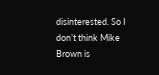disinterested. So I don’t think Mike Brown is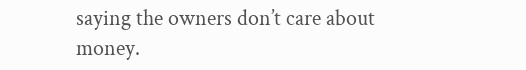saying the owners don’t care about money.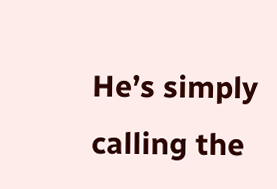He’s simply calling the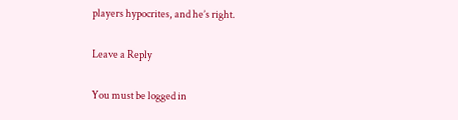players hypocrites, and he’s right.

Leave a Reply

You must be logged in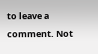to leave a comment. Not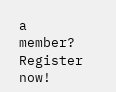a member? Register now!